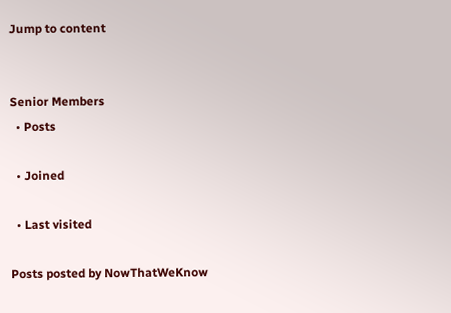Jump to content


Senior Members
  • Posts

  • Joined

  • Last visited

Posts posted by NowThatWeKnow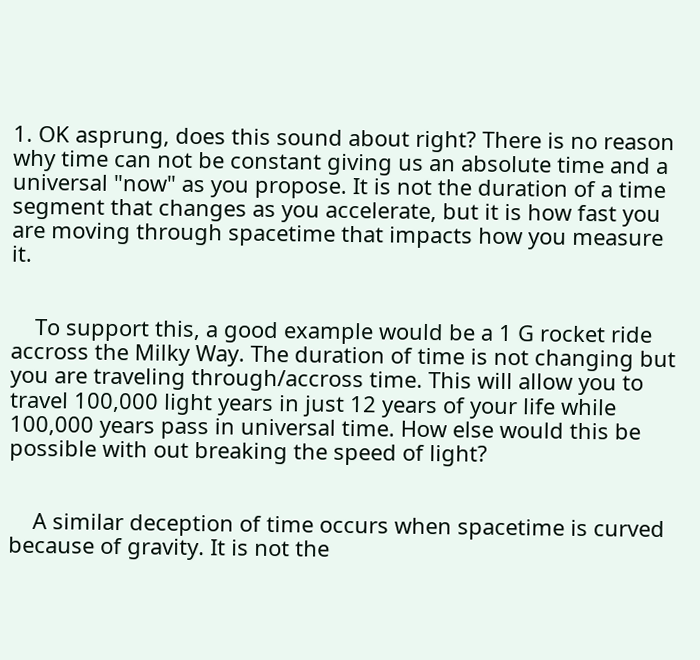1. OK asprung, does this sound about right? There is no reason why time can not be constant giving us an absolute time and a universal "now" as you propose. It is not the duration of a time segment that changes as you accelerate, but it is how fast you are moving through spacetime that impacts how you measure it.


    To support this, a good example would be a 1 G rocket ride accross the Milky Way. The duration of time is not changing but you are traveling through/accross time. This will allow you to travel 100,000 light years in just 12 years of your life while 100,000 years pass in universal time. How else would this be possible with out breaking the speed of light?


    A similar deception of time occurs when spacetime is curved because of gravity. It is not the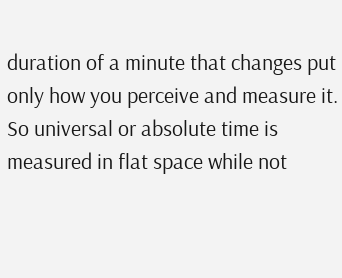duration of a minute that changes put only how you perceive and measure it. So universal or absolute time is measured in flat space while not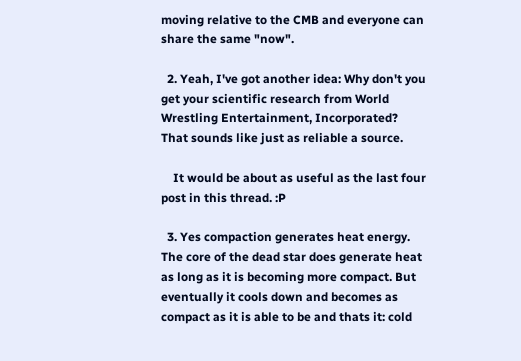moving relative to the CMB and everyone can share the same "now".

  2. Yeah, I've got another idea: Why don't you get your scientific research from World Wrestling Entertainment, Incorporated? That sounds like just as reliable a source.

    It would be about as useful as the last four post in this thread. :P

  3. Yes compaction generates heat energy. The core of the dead star does generate heat as long as it is becoming more compact. But eventually it cools down and becomes as compact as it is able to be and thats it: cold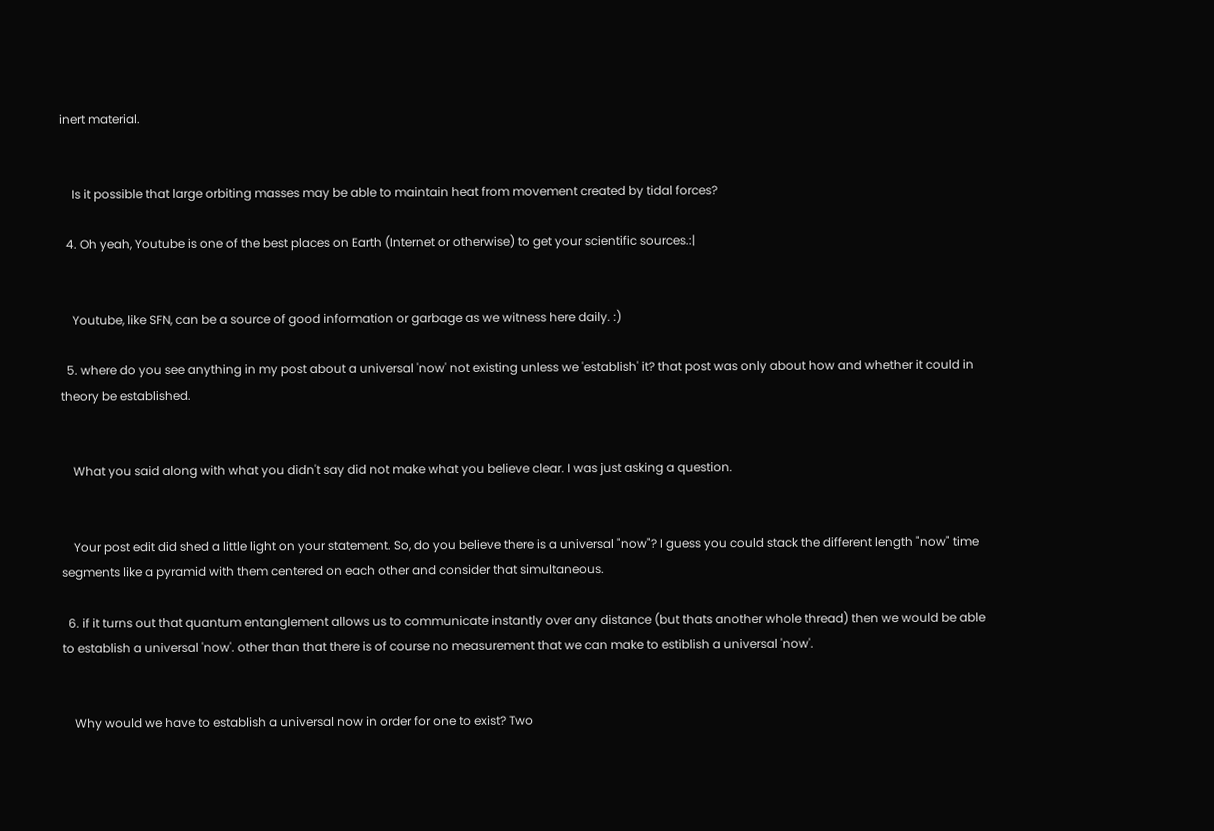inert material.


    Is it possible that large orbiting masses may be able to maintain heat from movement created by tidal forces?

  4. Oh yeah, Youtube is one of the best places on Earth (Internet or otherwise) to get your scientific sources.:|


    Youtube, like SFN, can be a source of good information or garbage as we witness here daily. :)

  5. where do you see anything in my post about a universal 'now' not existing unless we 'establish' it? that post was only about how and whether it could in theory be established.


    What you said along with what you didn't say did not make what you believe clear. I was just asking a question.


    Your post edit did shed a little light on your statement. So, do you believe there is a universal "now"? I guess you could stack the different length "now" time segments like a pyramid with them centered on each other and consider that simultaneous.

  6. if it turns out that quantum entanglement allows us to communicate instantly over any distance (but thats another whole thread) then we would be able to establish a universal 'now'. other than that there is of course no measurement that we can make to estiblish a universal 'now'.


    Why would we have to establish a universal now in order for one to exist? Two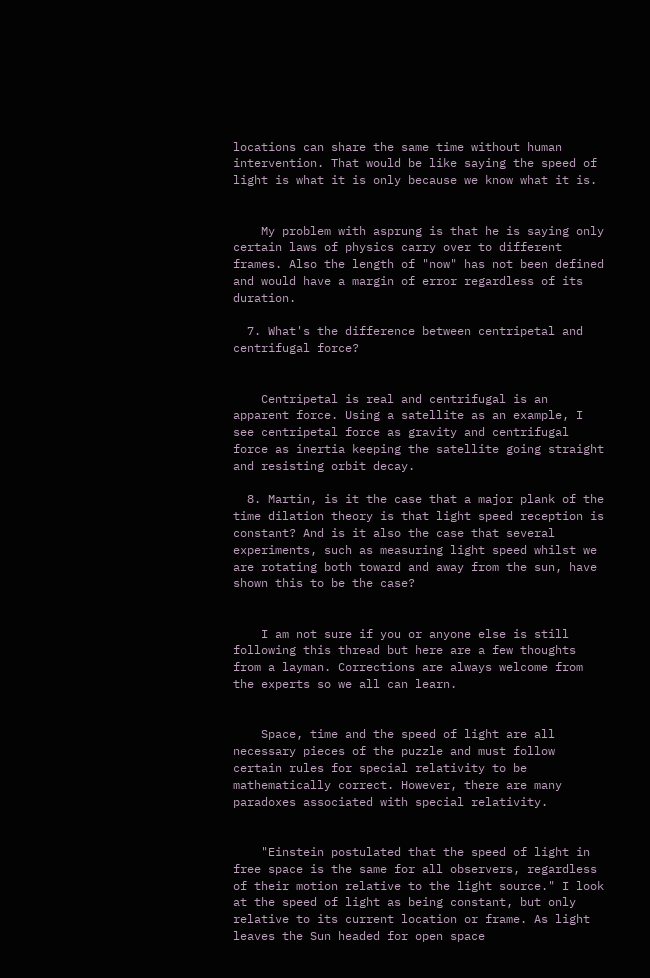locations can share the same time without human intervention. That would be like saying the speed of light is what it is only because we know what it is.


    My problem with asprung is that he is saying only certain laws of physics carry over to different frames. Also the length of "now" has not been defined and would have a margin of error regardless of its duration.

  7. What's the difference between centripetal and centrifugal force?


    Centripetal is real and centrifugal is an apparent force. Using a satellite as an example, I see centripetal force as gravity and centrifugal force as inertia keeping the satellite going straight and resisting orbit decay.

  8. Martin, is it the case that a major plank of the time dilation theory is that light speed reception is constant? And is it also the case that several experiments, such as measuring light speed whilst we are rotating both toward and away from the sun, have shown this to be the case?


    I am not sure if you or anyone else is still following this thread but here are a few thoughts from a layman. Corrections are always welcome from the experts so we all can learn.


    Space, time and the speed of light are all necessary pieces of the puzzle and must follow certain rules for special relativity to be mathematically correct. However, there are many paradoxes associated with special relativity.


    "Einstein postulated that the speed of light in free space is the same for all observers, regardless of their motion relative to the light source." I look at the speed of light as being constant, but only relative to its current location or frame. As light leaves the Sun headed for open space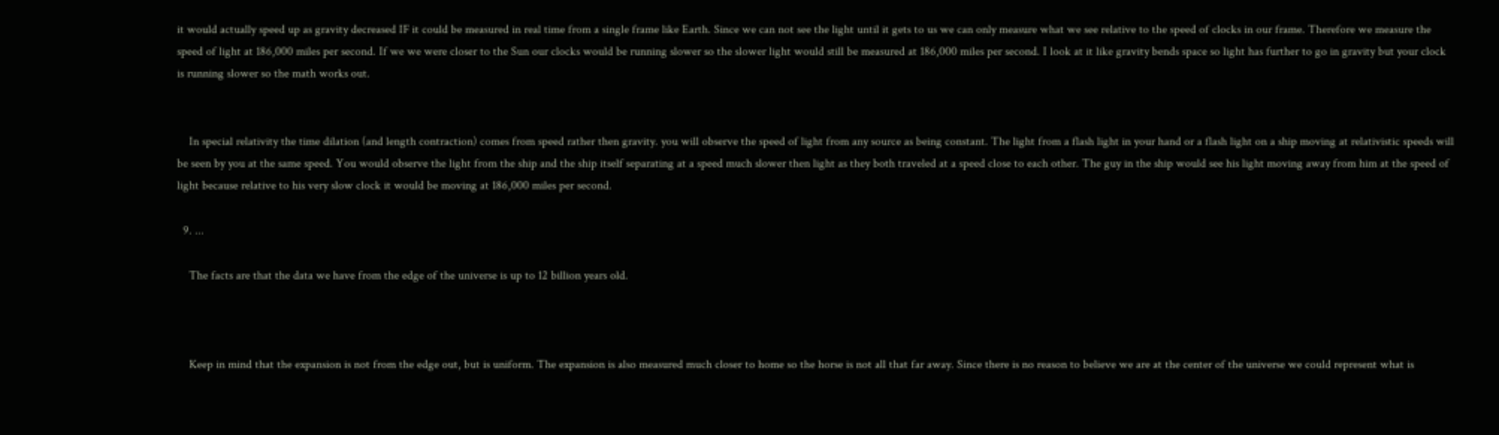it would actually speed up as gravity decreased IF it could be measured in real time from a single frame like Earth. Since we can not see the light until it gets to us we can only measure what we see relative to the speed of clocks in our frame. Therefore we measure the speed of light at 186,000 miles per second. If we we were closer to the Sun our clocks would be running slower so the slower light would still be measured at 186,000 miles per second. I look at it like gravity bends space so light has further to go in gravity but your clock is running slower so the math works out.


    In special relativity the time dilation (and length contraction) comes from speed rather then gravity. you will observe the speed of light from any source as being constant. The light from a flash light in your hand or a flash light on a ship moving at relativistic speeds will be seen by you at the same speed. You would observe the light from the ship and the ship itself separating at a speed much slower then light as they both traveled at a speed close to each other. The guy in the ship would see his light moving away from him at the speed of light because relative to his very slow clock it would be moving at 186,000 miles per second.

  9. ...

    The facts are that the data we have from the edge of the universe is up to 12 billion years old.



    Keep in mind that the expansion is not from the edge out, but is uniform. The expansion is also measured much closer to home so the horse is not all that far away. Since there is no reason to believe we are at the center of the universe we could represent what is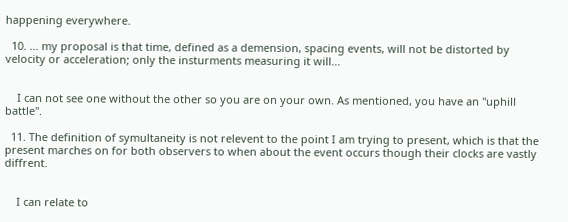happening everywhere.

  10. ... my proposal is that time, defined as a demension, spacing events, will not be distorted by velocity or acceleration; only the insturments measuring it will...


    I can not see one without the other so you are on your own. As mentioned, you have an "uphill battle".

  11. The definition of symultaneity is not relevent to the point I am trying to present, which is that the present marches on for both observers to when about the event occurs though their clocks are vastly diffrent.


    I can relate to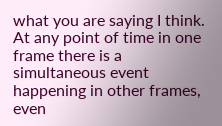what you are saying I think. At any point of time in one frame there is a simultaneous event happening in other frames, even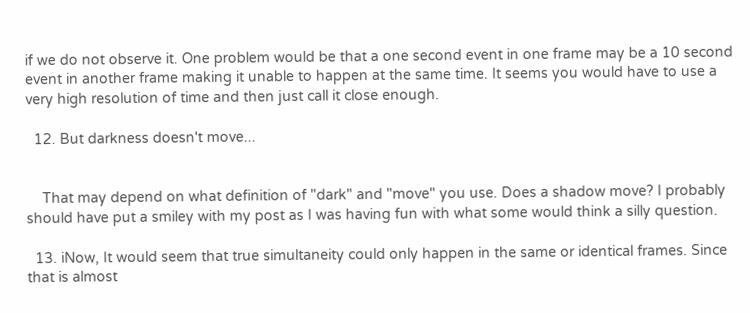if we do not observe it. One problem would be that a one second event in one frame may be a 10 second event in another frame making it unable to happen at the same time. It seems you would have to use a very high resolution of time and then just call it close enough.

  12. But darkness doesn't move...


    That may depend on what definition of "dark" and "move" you use. Does a shadow move? I probably should have put a smiley with my post as I was having fun with what some would think a silly question.

  13. iNow, It would seem that true simultaneity could only happen in the same or identical frames. Since that is almost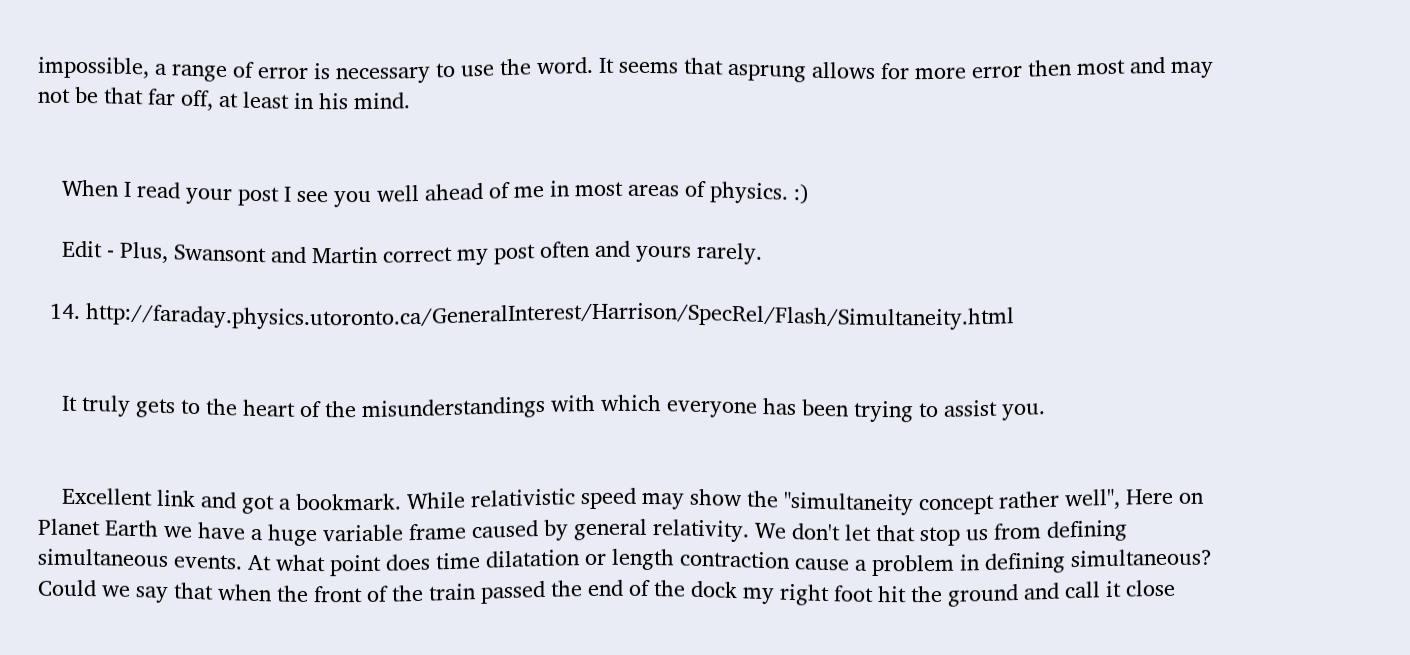impossible, a range of error is necessary to use the word. It seems that asprung allows for more error then most and may not be that far off, at least in his mind.


    When I read your post I see you well ahead of me in most areas of physics. :)

    Edit - Plus, Swansont and Martin correct my post often and yours rarely.

  14. http://faraday.physics.utoronto.ca/GeneralInterest/Harrison/SpecRel/Flash/Simultaneity.html


    It truly gets to the heart of the misunderstandings with which everyone has been trying to assist you.


    Excellent link and got a bookmark. While relativistic speed may show the "simultaneity concept rather well", Here on Planet Earth we have a huge variable frame caused by general relativity. We don't let that stop us from defining simultaneous events. At what point does time dilatation or length contraction cause a problem in defining simultaneous? Could we say that when the front of the train passed the end of the dock my right foot hit the ground and call it close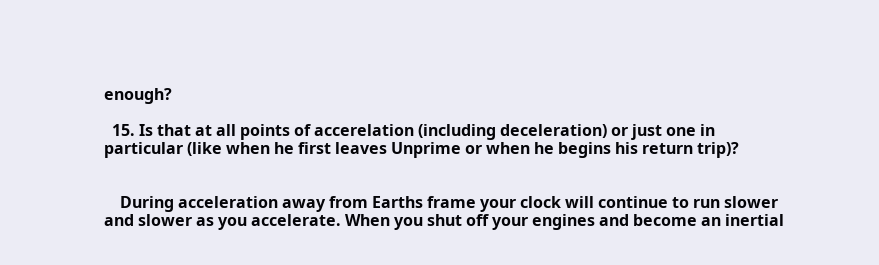enough?

  15. Is that at all points of accerelation (including deceleration) or just one in particular (like when he first leaves Unprime or when he begins his return trip)?


    During acceleration away from Earths frame your clock will continue to run slower and slower as you accelerate. When you shut off your engines and become an inertial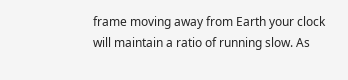frame moving away from Earth your clock will maintain a ratio of running slow. As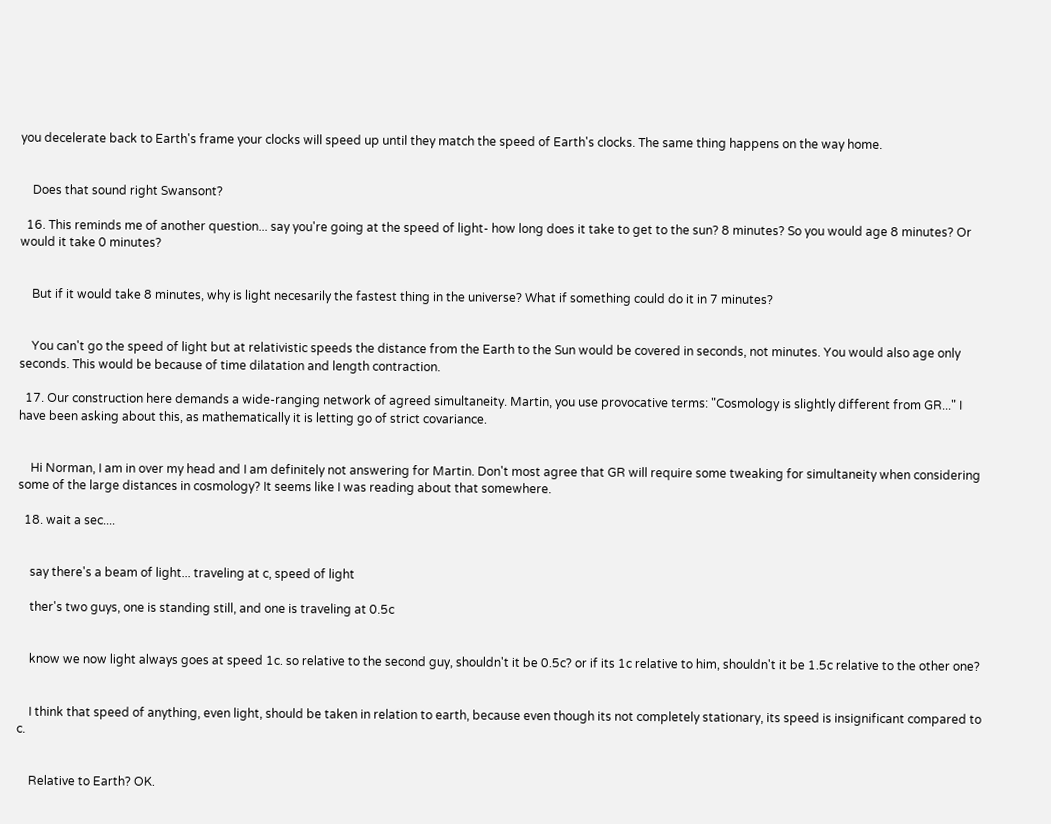you decelerate back to Earth's frame your clocks will speed up until they match the speed of Earth's clocks. The same thing happens on the way home.


    Does that sound right Swansont?

  16. This reminds me of another question... say you're going at the speed of light- how long does it take to get to the sun? 8 minutes? So you would age 8 minutes? Or would it take 0 minutes?


    But if it would take 8 minutes, why is light necesarily the fastest thing in the universe? What if something could do it in 7 minutes?


    You can't go the speed of light but at relativistic speeds the distance from the Earth to the Sun would be covered in seconds, not minutes. You would also age only seconds. This would be because of time dilatation and length contraction.

  17. Our construction here demands a wide-ranging network of agreed simultaneity. Martin, you use provocative terms: "Cosmology is slightly different from GR..." I have been asking about this, as mathematically it is letting go of strict covariance.


    Hi Norman, I am in over my head and I am definitely not answering for Martin. Don't most agree that GR will require some tweaking for simultaneity when considering some of the large distances in cosmology? It seems like I was reading about that somewhere.

  18. wait a sec....


    say there's a beam of light... traveling at c, speed of light

    ther's two guys, one is standing still, and one is traveling at 0.5c


    know we now light always goes at speed 1c. so relative to the second guy, shouldn't it be 0.5c? or if its 1c relative to him, shouldn't it be 1.5c relative to the other one?


    I think that speed of anything, even light, should be taken in relation to earth, because even though its not completely stationary, its speed is insignificant compared to c.


    Relative to Earth? OK.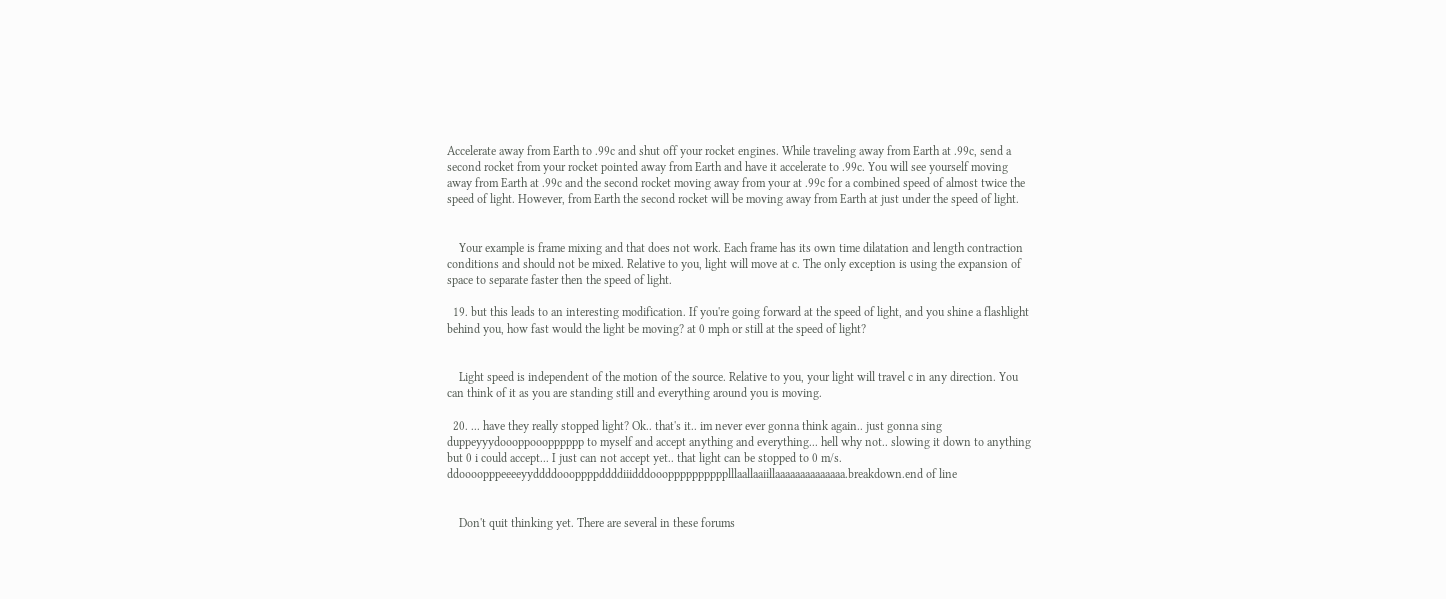Accelerate away from Earth to .99c and shut off your rocket engines. While traveling away from Earth at .99c, send a second rocket from your rocket pointed away from Earth and have it accelerate to .99c. You will see yourself moving away from Earth at .99c and the second rocket moving away from your at .99c for a combined speed of almost twice the speed of light. However, from Earth the second rocket will be moving away from Earth at just under the speed of light.


    Your example is frame mixing and that does not work. Each frame has its own time dilatation and length contraction conditions and should not be mixed. Relative to you, light will move at c. The only exception is using the expansion of space to separate faster then the speed of light.

  19. but this leads to an interesting modification. If you're going forward at the speed of light, and you shine a flashlight behind you, how fast would the light be moving? at 0 mph or still at the speed of light?


    Light speed is independent of the motion of the source. Relative to you, your light will travel c in any direction. You can think of it as you are standing still and everything around you is moving.

  20. ... have they really stopped light? Ok.. that's it.. im never ever gonna think again.. just gonna sing duppeyyydoooppooopppppp to myself and accept anything and everything... hell why not.. slowing it down to anything but 0 i could accept... I just can not accept yet.. that light can be stopped to 0 m/s. ddoooopppeeeeyyddddoooppppddddiiidddooopppppppppplllaallaaiillaaaaaaaaaaaaaa.breakdown.end of line


    Don't quit thinking yet. There are several in these forums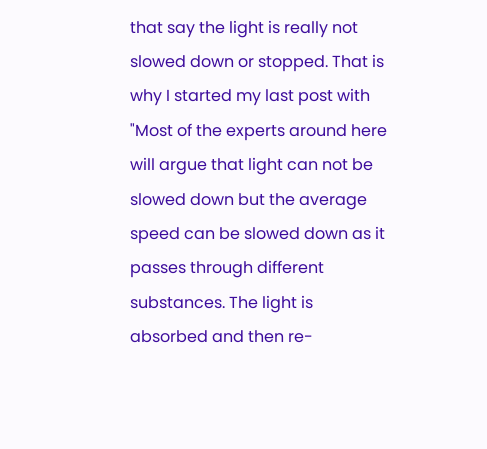that say the light is really not slowed down or stopped. That is why I started my last post with "Most of the experts around here will argue that light can not be slowed down but the average speed can be slowed down as it passes through different substances. The light is absorbed and then re-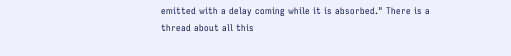emitted with a delay coming while it is absorbed." There is a thread about all this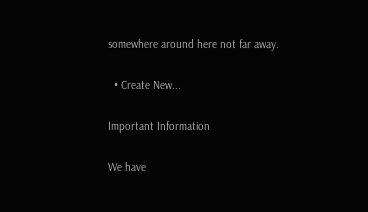somewhere around here not far away.

  • Create New...

Important Information

We have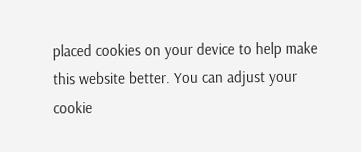placed cookies on your device to help make this website better. You can adjust your cookie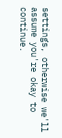settings, otherwise we'll assume you're okay to continue.